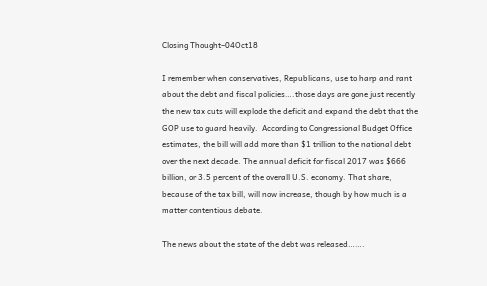Closing Thought–04Oct18

I remember when conservatives, Republicans, use to harp and rant about the debt and fiscal policies….those days are gone just recently the new tax cuts will explode the deficit and expand the debt that the GOP use to guard heavily.  According to Congressional Budget Office estimates, the bill will add more than $1 trillion to the national debt over the next decade. The annual deficit for fiscal 2017 was $666 billion, or 3.5 percent of the overall U.S. economy. That share, because of the tax bill, will now increase, though by how much is a matter contentious debate.

The news about the state of the debt was released…….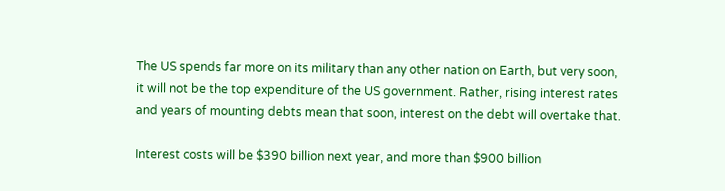The US spends far more on its military than any other nation on Earth, but very soon, it will not be the top expenditure of the US government. Rather, rising interest rates and years of mounting debts mean that soon, interest on the debt will overtake that.

Interest costs will be $390 billion next year, and more than $900 billion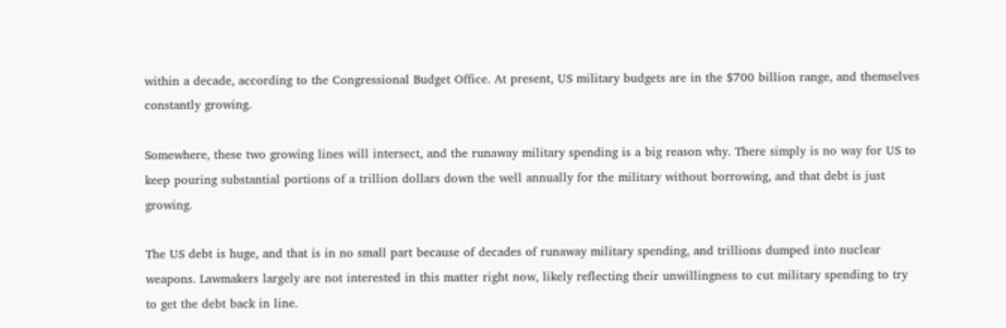within a decade, according to the Congressional Budget Office. At present, US military budgets are in the $700 billion range, and themselves constantly growing.

Somewhere, these two growing lines will intersect, and the runaway military spending is a big reason why. There simply is no way for US to keep pouring substantial portions of a trillion dollars down the well annually for the military without borrowing, and that debt is just growing.

The US debt is huge, and that is in no small part because of decades of runaway military spending, and trillions dumped into nuclear weapons. Lawmakers largely are not interested in this matter right now, likely reflecting their unwillingness to cut military spending to try to get the debt back in line.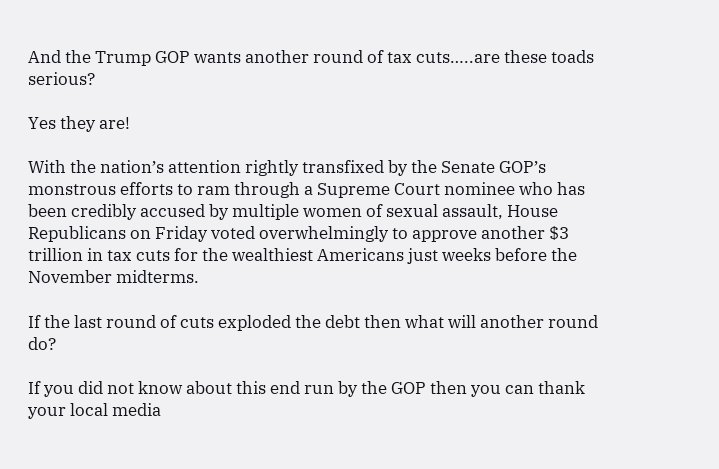And the Trump GOP wants another round of tax cuts…..are these toads serious?

Yes they are!

With the nation’s attention rightly transfixed by the Senate GOP’s monstrous efforts to ram through a Supreme Court nominee who has been credibly accused by multiple women of sexual assault, House Republicans on Friday voted overwhelmingly to approve another $3 trillion in tax cuts for the wealthiest Americans just weeks before the November midterms.

If the last round of cuts exploded the debt then what will another round do?

If you did not know about this end run by the GOP then you can thank your local media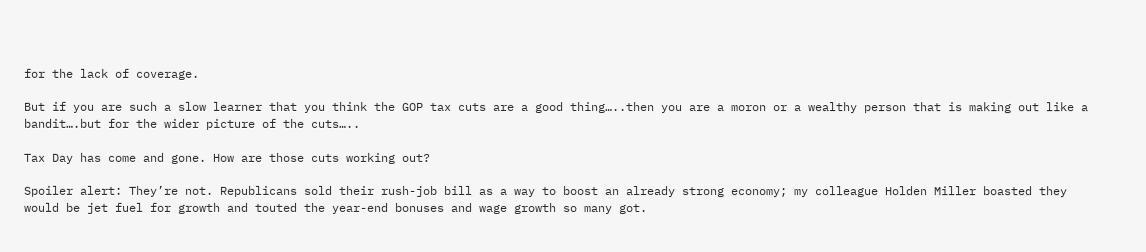for the lack of coverage.

But if you are such a slow learner that you think the GOP tax cuts are a good thing…..then you are a moron or a wealthy person that is making out like a bandit….but for the wider picture of the cuts…..

Tax Day has come and gone. How are those cuts working out?

Spoiler alert: They’re not. Republicans sold their rush-job bill as a way to boost an already strong economy; my colleague Holden Miller boasted they would be jet fuel for growth and touted the year-end bonuses and wage growth so many got.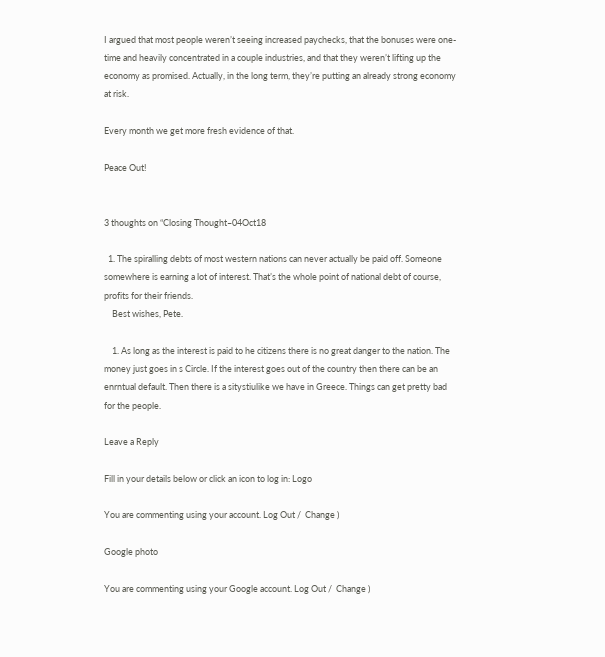I argued that most people weren’t seeing increased paychecks, that the bonuses were one-time and heavily concentrated in a couple industries, and that they weren’t lifting up the economy as promised. Actually, in the long term, they’re putting an already strong economy at risk.

Every month we get more fresh evidence of that.

Peace Out!


3 thoughts on “Closing Thought–04Oct18

  1. The spiralling debts of most western nations can never actually be paid off. Someone somewhere is earning a lot of interest. That’s the whole point of national debt of course, profits for their friends.
    Best wishes, Pete.

    1. As long as the interest is paid to he citizens there is no great danger to the nation. The money just goes in s Circle. If the interest goes out of the country then there can be an enrntual default. Then there is a sitystiulike we have in Greece. Things can get pretty bad for the people.

Leave a Reply

Fill in your details below or click an icon to log in: Logo

You are commenting using your account. Log Out /  Change )

Google photo

You are commenting using your Google account. Log Out /  Change )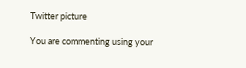Twitter picture

You are commenting using your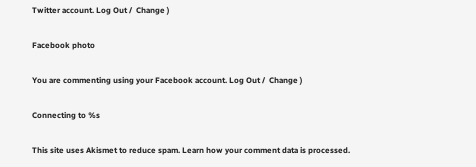Twitter account. Log Out /  Change )

Facebook photo

You are commenting using your Facebook account. Log Out /  Change )

Connecting to %s

This site uses Akismet to reduce spam. Learn how your comment data is processed.